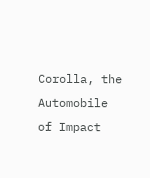Corolla, the Automobile of Impact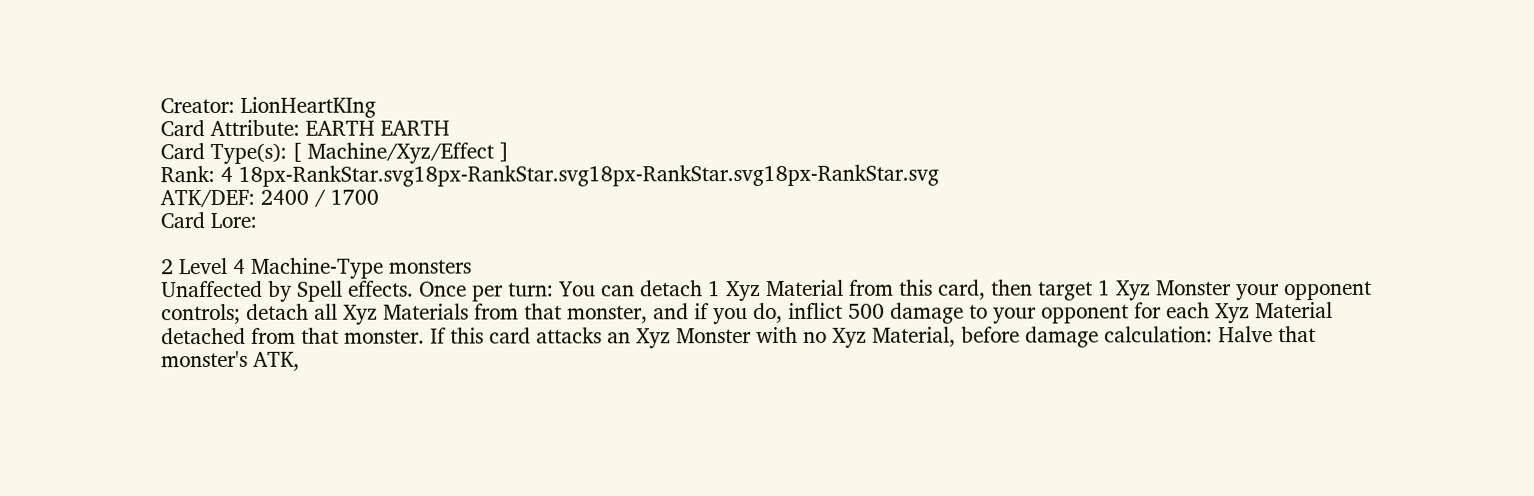Creator: LionHeartKIng
Card Attribute: EARTH EARTH
Card Type(s): [ Machine/Xyz/Effect ]
Rank: 4 18px-RankStar.svg18px-RankStar.svg18px-RankStar.svg18px-RankStar.svg
ATK/DEF: 2400 / 1700
Card Lore:

2 Level 4 Machine-Type monsters
Unaffected by Spell effects. Once per turn: You can detach 1 Xyz Material from this card, then target 1 Xyz Monster your opponent controls; detach all Xyz Materials from that monster, and if you do, inflict 500 damage to your opponent for each Xyz Material detached from that monster. If this card attacks an Xyz Monster with no Xyz Material, before damage calculation: Halve that monster's ATK,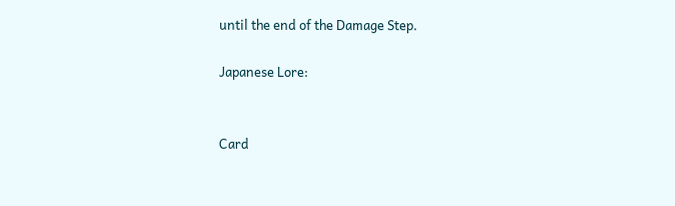until the end of the Damage Step.

Japanese Lore:


Card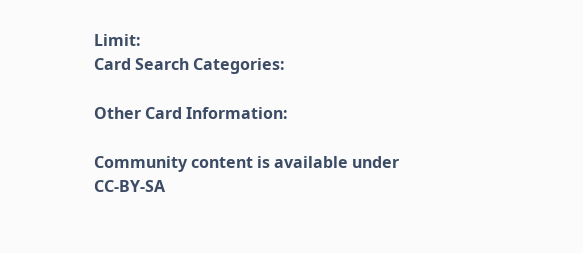Limit:
Card Search Categories:

Other Card Information:

Community content is available under CC-BY-SA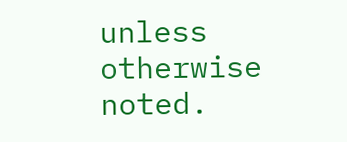unless otherwise noted.